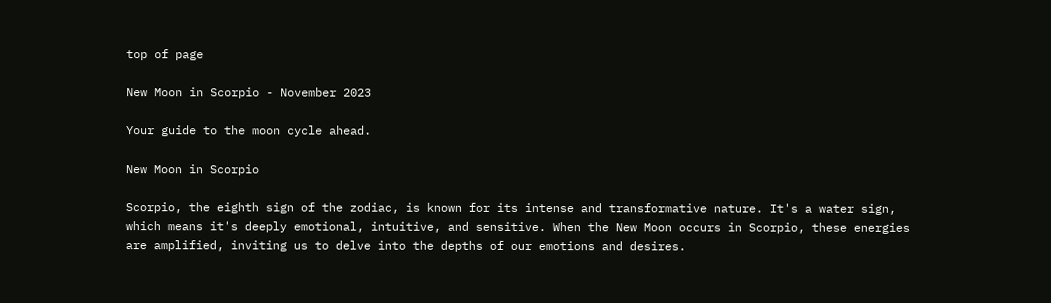top of page

New Moon in Scorpio - November 2023

Your guide to the moon cycle ahead.

New Moon in Scorpio

Scorpio, the eighth sign of the zodiac, is known for its intense and transformative nature. It's a water sign, which means it's deeply emotional, intuitive, and sensitive. When the New Moon occurs in Scorpio, these energies are amplified, inviting us to delve into the depths of our emotions and desires.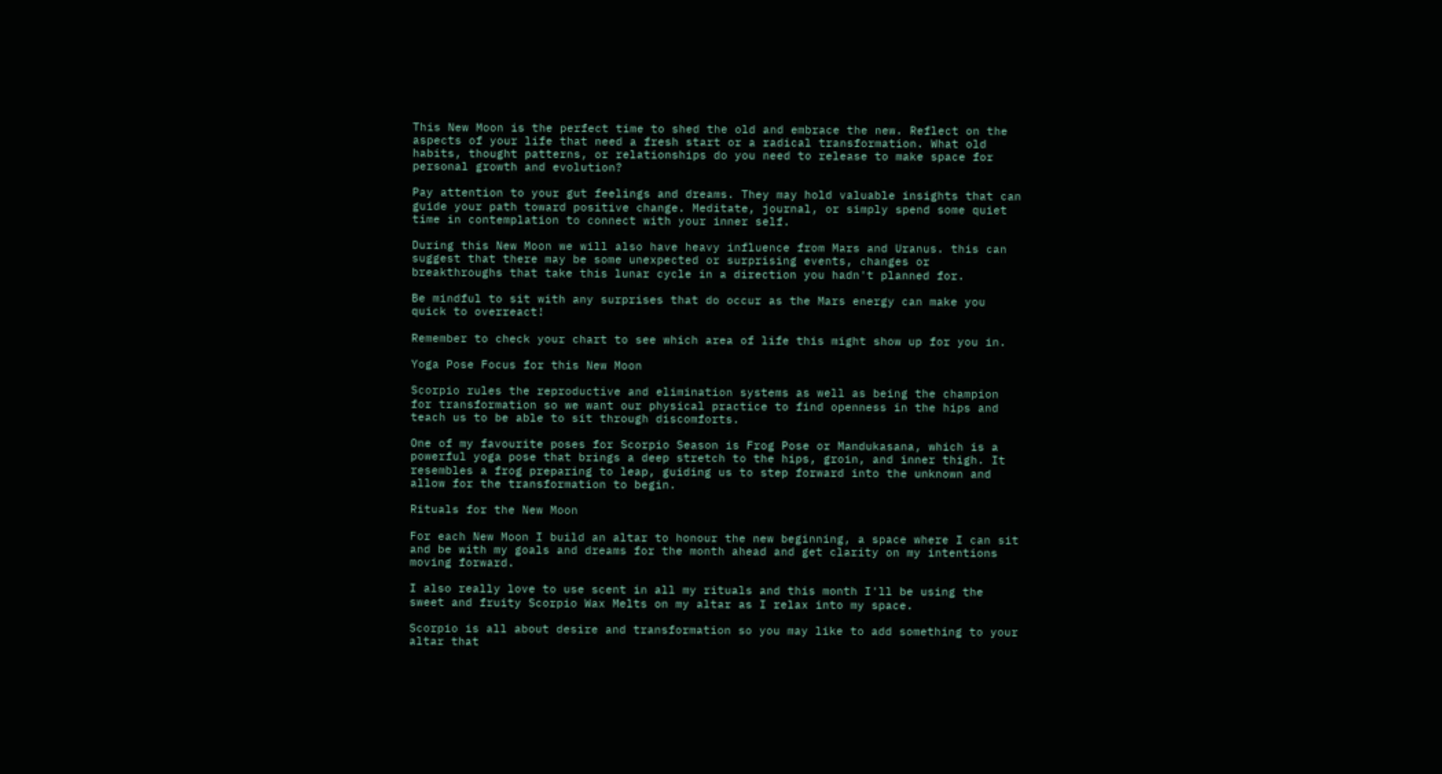This New Moon is the perfect time to shed the old and embrace the new. Reflect on the aspects of your life that need a fresh start or a radical transformation. What old habits, thought patterns, or relationships do you need to release to make space for personal growth and evolution?

Pay attention to your gut feelings and dreams. They may hold valuable insights that can guide your path toward positive change. Meditate, journal, or simply spend some quiet time in contemplation to connect with your inner self.

During this New Moon we will also have heavy influence from Mars and Uranus. this can suggest that there may be some unexpected or surprising events, changes or breakthroughs that take this lunar cycle in a direction you hadn't planned for.

Be mindful to sit with any surprises that do occur as the Mars energy can make you quick to overreact!

Remember to check your chart to see which area of life this might show up for you in.

Yoga Pose Focus for this New Moon

Scorpio rules the reproductive and elimination systems as well as being the champion for transformation so we want our physical practice to find openness in the hips and teach us to be able to sit through discomforts.

One of my favourite poses for Scorpio Season is Frog Pose or Mandukasana, which is a powerful yoga pose that brings a deep stretch to the hips, groin, and inner thigh. It resembles a frog preparing to leap, guiding us to step forward into the unknown and allow for the transformation to begin.

Rituals for the New Moon

For each New Moon I build an altar to honour the new beginning, a space where I can sit and be with my goals and dreams for the month ahead and get clarity on my intentions moving forward.

I also really love to use scent in all my rituals and this month I'll be using the sweet and fruity Scorpio Wax Melts on my altar as I relax into my space.

Scorpio is all about desire and transformation so you may like to add something to your altar that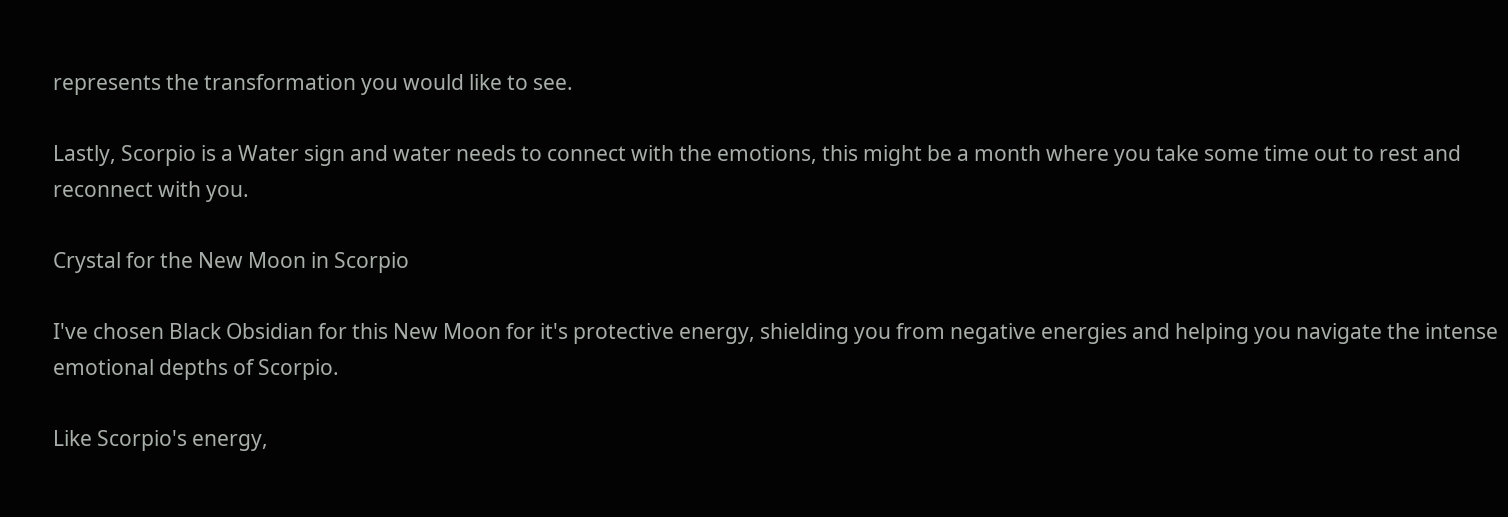represents the transformation you would like to see.

Lastly, Scorpio is a Water sign and water needs to connect with the emotions, this might be a month where you take some time out to rest and reconnect with you.

Crystal for the New Moon in Scorpio

I've chosen Black Obsidian for this New Moon for it's protective energy, shielding you from negative energies and helping you navigate the intense emotional depths of Scorpio.

Like Scorpio's energy,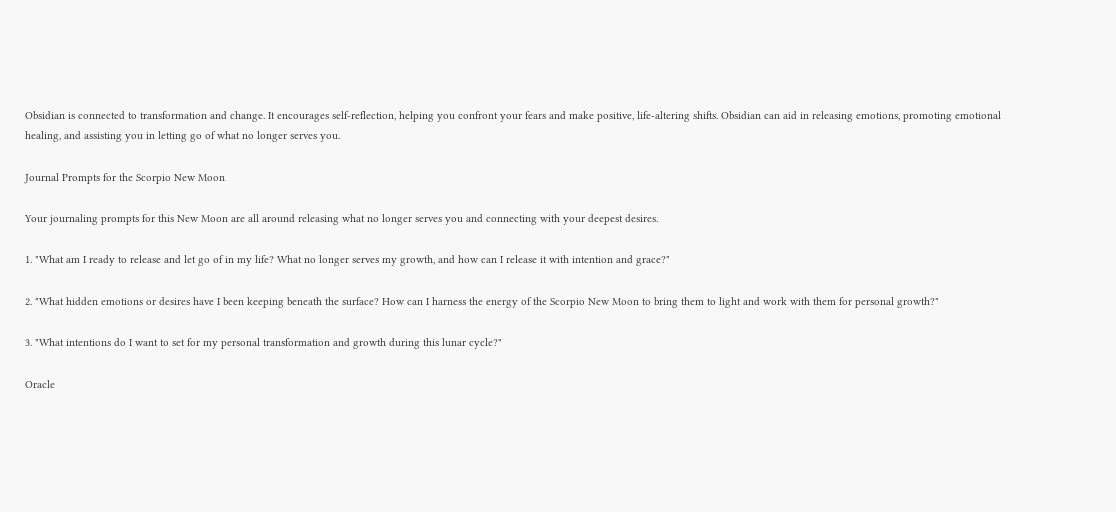Obsidian is connected to transformation and change. It encourages self-reflection, helping you confront your fears and make positive, life-altering shifts. Obsidian can aid in releasing emotions, promoting emotional healing, and assisting you in letting go of what no longer serves you.

Journal Prompts for the Scorpio New Moon

Your journaling prompts for this New Moon are all around releasing what no longer serves you and connecting with your deepest desires.

1. "What am I ready to release and let go of in my life? What no longer serves my growth, and how can I release it with intention and grace?"

2. "What hidden emotions or desires have I been keeping beneath the surface? How can I harness the energy of the Scorpio New Moon to bring them to light and work with them for personal growth?"

3. "What intentions do I want to set for my personal transformation and growth during this lunar cycle?"

Oracle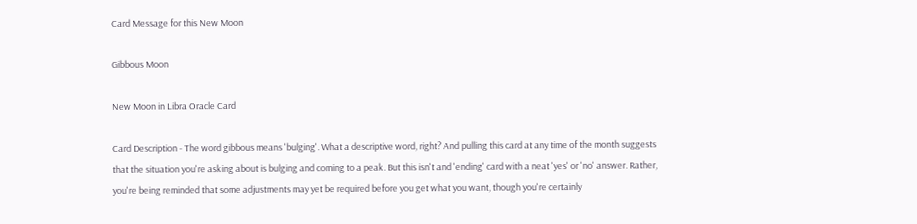Card Message for this New Moon

Gibbous Moon

New Moon in Libra Oracle Card

Card Description - The word gibbous means 'bulging'. What a descriptive word, right? And pulling this card at any time of the month suggests that the situation you're asking about is bulging and coming to a peak. But this isn't and 'ending' card with a neat 'yes' or 'no' answer. Rather, you're being reminded that some adjustments may yet be required before you get what you want, though you're certainly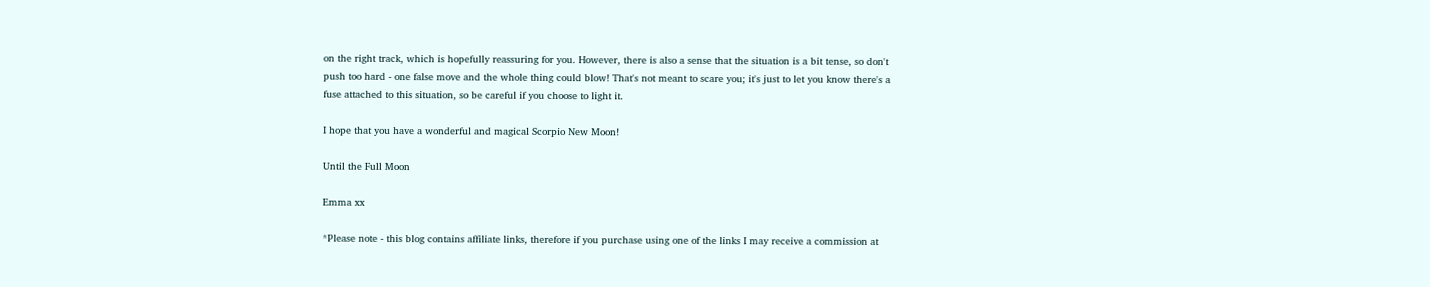on the right track, which is hopefully reassuring for you. However, there is also a sense that the situation is a bit tense, so don't push too hard - one false move and the whole thing could blow! That's not meant to scare you; it's just to let you know there's a fuse attached to this situation, so be careful if you choose to light it.

I hope that you have a wonderful and magical Scorpio New Moon!

Until the Full Moon

Emma xx

*Please note - this blog contains affiliate links, therefore if you purchase using one of the links I may receive a commission at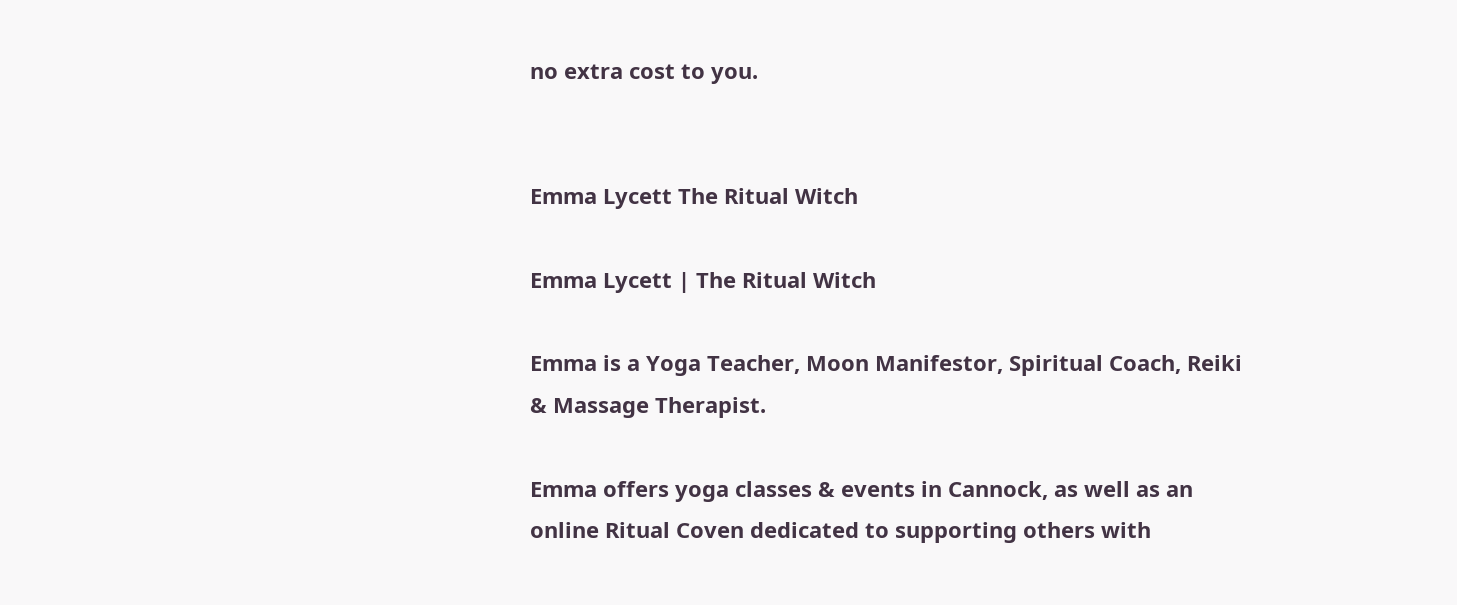no extra cost to you.


Emma Lycett The Ritual Witch

Emma Lycett | The Ritual Witch

Emma is a Yoga Teacher, Moon Manifestor, Spiritual Coach, Reiki & Massage Therapist.

Emma offers yoga classes & events in Cannock, as well as an online Ritual Coven dedicated to supporting others with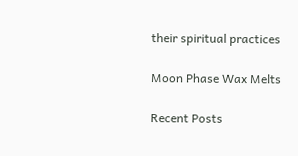their spiritual practices

Moon Phase Wax Melts

Recent Posts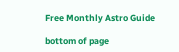Free Monthly Astro Guide

bottom of page